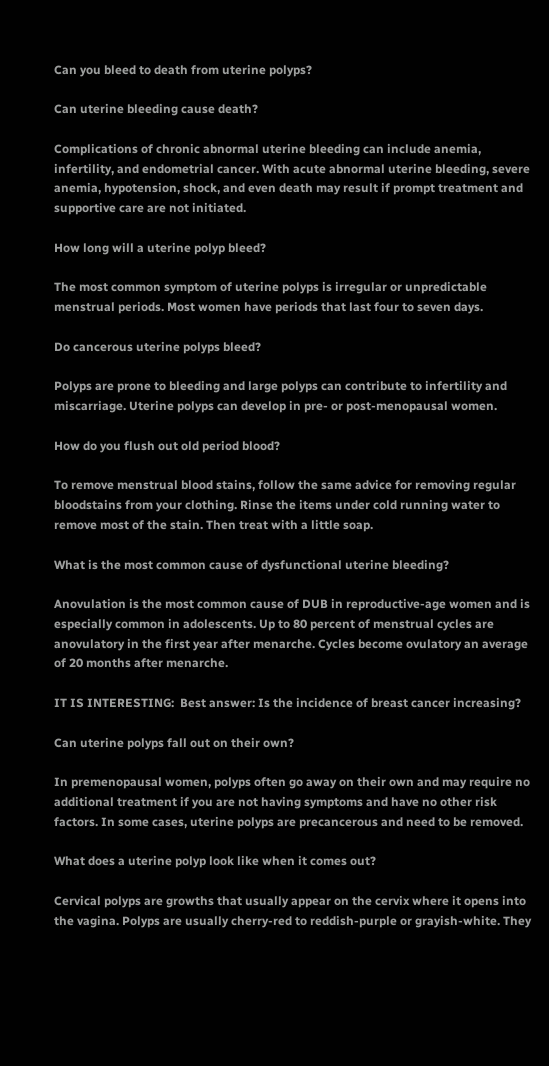Can you bleed to death from uterine polyps?

Can uterine bleeding cause death?

Complications of chronic abnormal uterine bleeding can include anemia, infertility, and endometrial cancer. With acute abnormal uterine bleeding, severe anemia, hypotension, shock, and even death may result if prompt treatment and supportive care are not initiated.

How long will a uterine polyp bleed?

The most common symptom of uterine polyps is irregular or unpredictable menstrual periods. Most women have periods that last four to seven days.

Do cancerous uterine polyps bleed?

Polyps are prone to bleeding and large polyps can contribute to infertility and miscarriage. Uterine polyps can develop in pre- or post-menopausal women.

How do you flush out old period blood?

To remove menstrual blood stains, follow the same advice for removing regular bloodstains from your clothing. Rinse the items under cold running water to remove most of the stain. Then treat with a little soap.

What is the most common cause of dysfunctional uterine bleeding?

Anovulation is the most common cause of DUB in reproductive-age women and is especially common in adolescents. Up to 80 percent of menstrual cycles are anovulatory in the first year after menarche. Cycles become ovulatory an average of 20 months after menarche.

IT IS INTERESTING:  Best answer: Is the incidence of breast cancer increasing?

Can uterine polyps fall out on their own?

In premenopausal women, polyps often go away on their own and may require no additional treatment if you are not having symptoms and have no other risk factors. In some cases, uterine polyps are precancerous and need to be removed.

What does a uterine polyp look like when it comes out?

Cervical polyps are growths that usually appear on the cervix where it opens into the vagina. Polyps are usually cherry-red to reddish-purple or grayish-white. They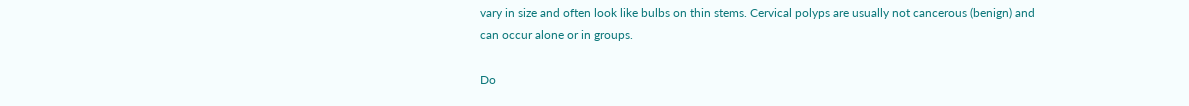vary in size and often look like bulbs on thin stems. Cervical polyps are usually not cancerous (benign) and can occur alone or in groups.

Do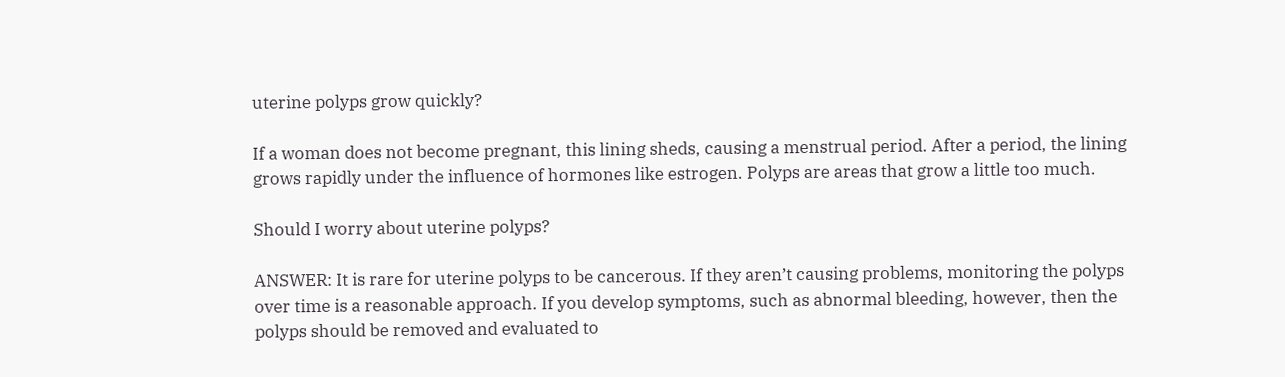uterine polyps grow quickly?

If a woman does not become pregnant, this lining sheds, causing a menstrual period. After a period, the lining grows rapidly under the influence of hormones like estrogen. Polyps are areas that grow a little too much.

Should I worry about uterine polyps?

ANSWER: It is rare for uterine polyps to be cancerous. If they aren’t causing problems, monitoring the polyps over time is a reasonable approach. If you develop symptoms, such as abnormal bleeding, however, then the polyps should be removed and evaluated to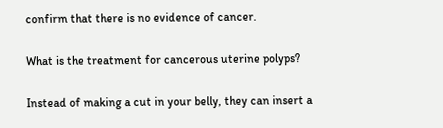confirm that there is no evidence of cancer.

What is the treatment for cancerous uterine polyps?

Instead of making a cut in your belly, they can insert a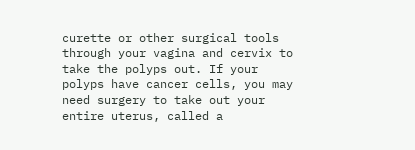curette or other surgical tools through your vagina and cervix to take the polyps out. If your polyps have cancer cells, you may need surgery to take out your entire uterus, called a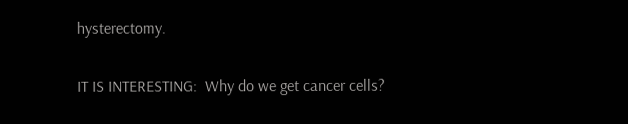hysterectomy.

IT IS INTERESTING:  Why do we get cancer cells?